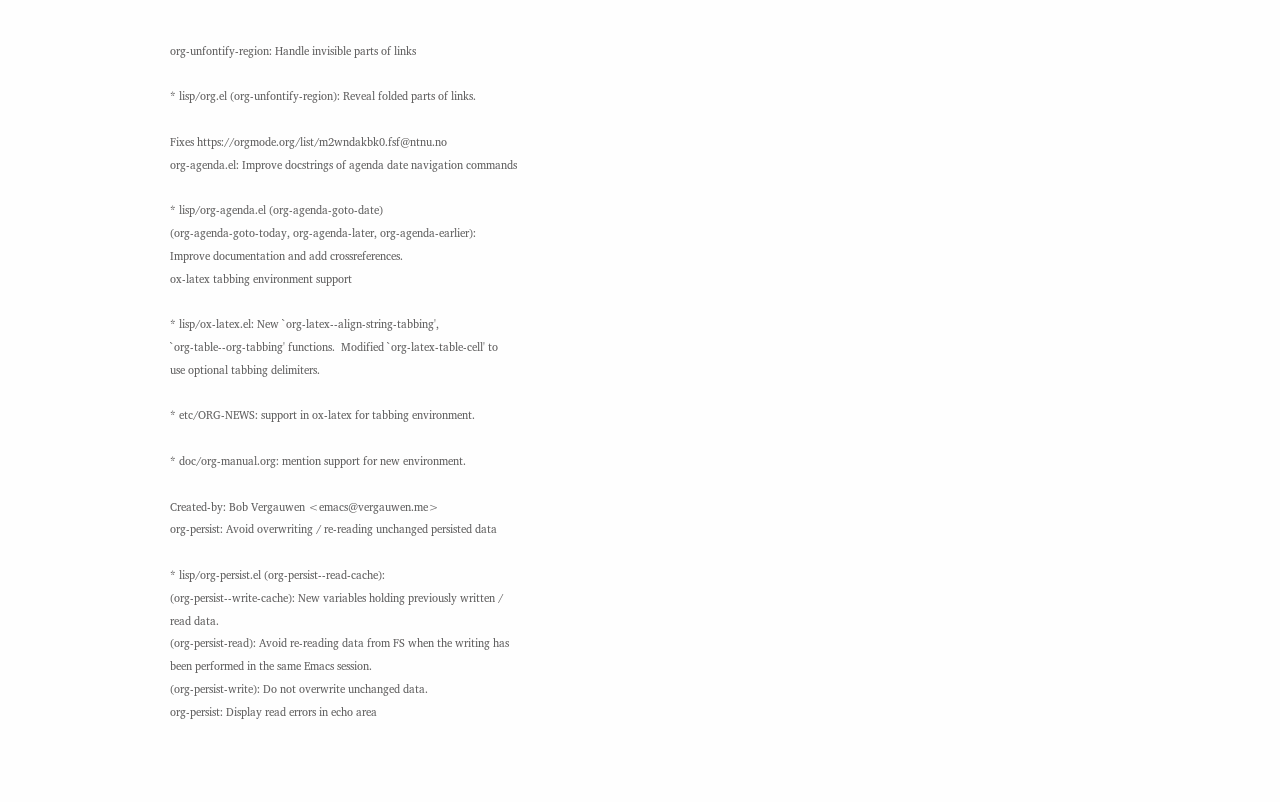org-unfontify-region: Handle invisible parts of links

* lisp/org.el (org-unfontify-region): Reveal folded parts of links.

Fixes https://orgmode.org/list/m2wndakbk0.fsf@ntnu.no
org-agenda.el: Improve docstrings of agenda date navigation commands

* lisp/org-agenda.el (org-agenda-goto-date)
(org-agenda-goto-today, org-agenda-later, org-agenda-earlier):
Improve documentation and add crossreferences.
ox-latex tabbing environment support

* lisp/ox-latex.el: New `org-latex--align-string-tabbing',
`org-table--org-tabbing' functions.  Modified `org-latex-table-cell' to
use optional tabbing delimiters.

* etc/ORG-NEWS: support in ox-latex for tabbing environment.

* doc/org-manual.org: mention support for new environment.

Created-by: Bob Vergauwen <emacs@vergauwen.me>
org-persist: Avoid overwriting / re-reading unchanged persisted data

* lisp/org-persist.el (org-persist--read-cache):
(org-persist--write-cache): New variables holding previously written /
read data.
(org-persist-read): Avoid re-reading data from FS when the writing has
been performed in the same Emacs session.
(org-persist-write): Do not overwrite unchanged data.
org-persist: Display read errors in echo area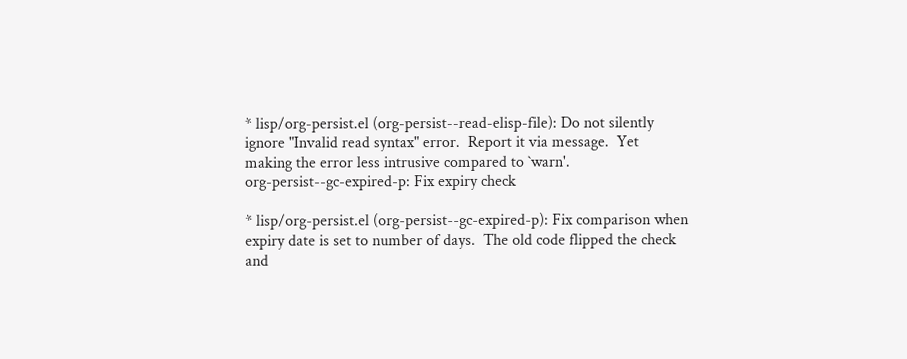* lisp/org-persist.el (org-persist--read-elisp-file): Do not silently
ignore "Invalid read syntax" error.  Report it via message.  Yet
making the error less intrusive compared to `warn'.
org-persist--gc-expired-p: Fix expiry check

* lisp/org-persist.el (org-persist--gc-expired-p): Fix comparison when
expiry date is set to number of days.  The old code flipped the check
and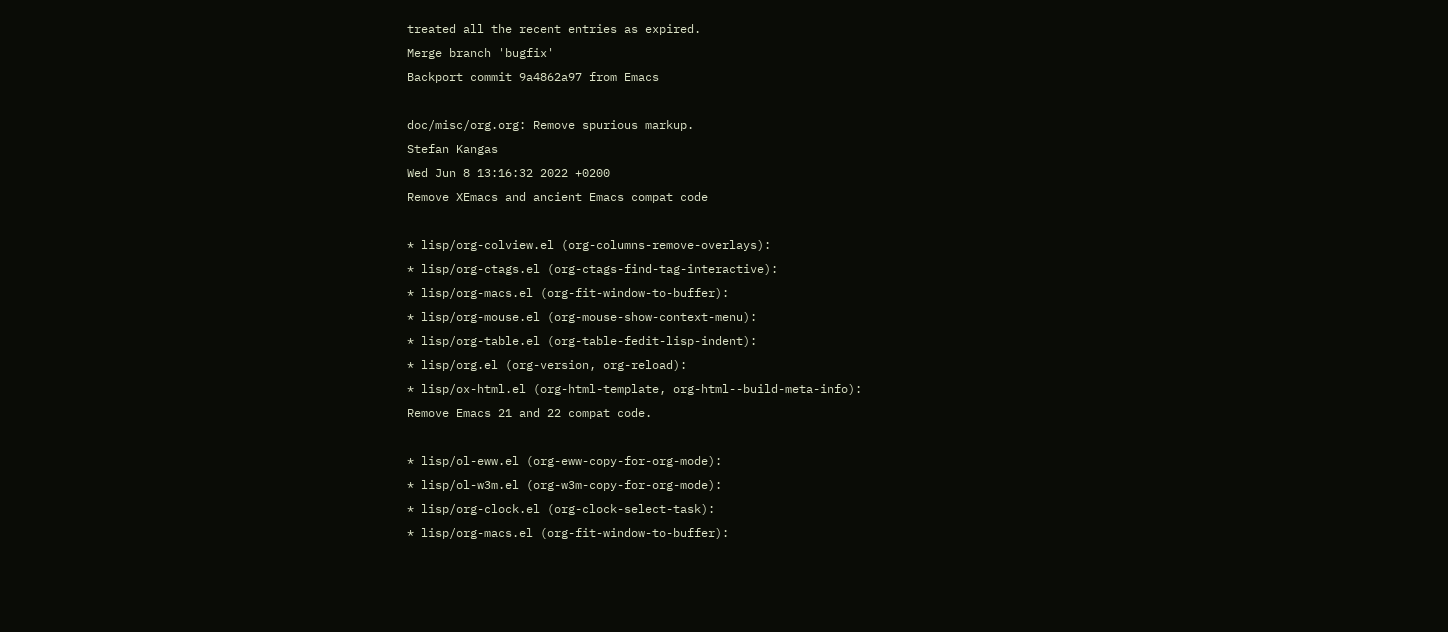treated all the recent entries as expired.
Merge branch 'bugfix'
Backport commit 9a4862a97 from Emacs

doc/misc/org.org: Remove spurious markup.
Stefan Kangas
Wed Jun 8 13:16:32 2022 +0200
Remove XEmacs and ancient Emacs compat code

* lisp/org-colview.el (org-columns-remove-overlays):
* lisp/org-ctags.el (org-ctags-find-tag-interactive):
* lisp/org-macs.el (org-fit-window-to-buffer):
* lisp/org-mouse.el (org-mouse-show-context-menu):
* lisp/org-table.el (org-table-fedit-lisp-indent):
* lisp/org.el (org-version, org-reload):
* lisp/ox-html.el (org-html-template, org-html--build-meta-info):
Remove Emacs 21 and 22 compat code.

* lisp/ol-eww.el (org-eww-copy-for-org-mode):
* lisp/ol-w3m.el (org-w3m-copy-for-org-mode):
* lisp/org-clock.el (org-clock-select-task):
* lisp/org-macs.el (org-fit-window-to-buffer):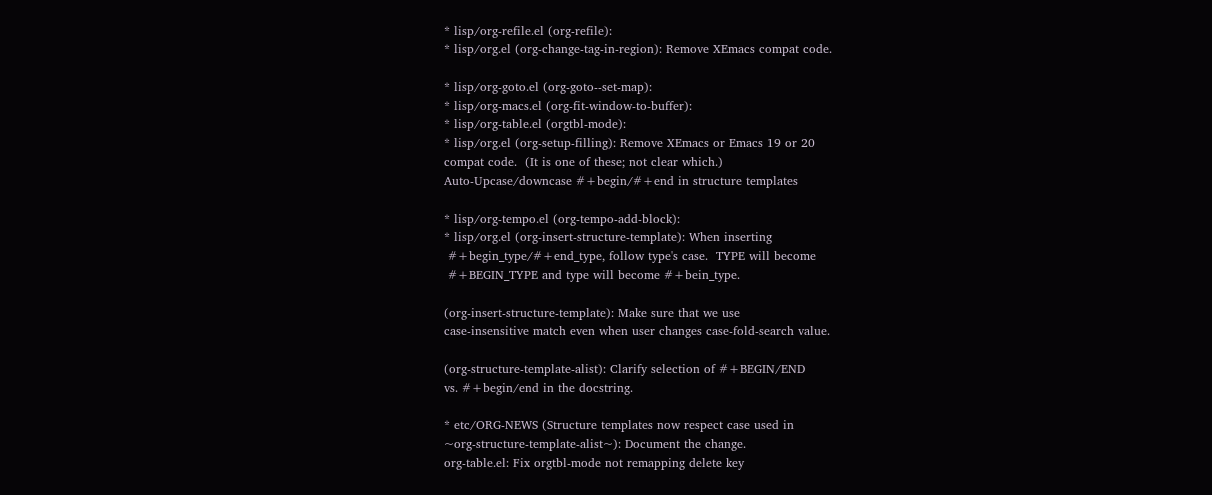* lisp/org-refile.el (org-refile):
* lisp/org.el (org-change-tag-in-region): Remove XEmacs compat code.

* lisp/org-goto.el (org-goto--set-map):
* lisp/org-macs.el (org-fit-window-to-buffer):
* lisp/org-table.el (orgtbl-mode):
* lisp/org.el (org-setup-filling): Remove XEmacs or Emacs 19 or 20
compat code.  (It is one of these; not clear which.)
Auto-Upcase/downcase #+begin/#+end in structure templates

* lisp/org-tempo.el (org-tempo-add-block):
* lisp/org.el (org-insert-structure-template): When inserting
 #+begin_type/#+end_type, follow type's case.  TYPE will become
 #+BEGIN_TYPE and type will become #+bein_type.

(org-insert-structure-template): Make sure that we use
case-insensitive match even when user changes case-fold-search value.

(org-structure-template-alist): Clarify selection of #+BEGIN/END
vs. #+begin/end in the docstring.

* etc/ORG-NEWS (Structure templates now respect case used in
~org-structure-template-alist~): Document the change.
org-table.el: Fix orgtbl-mode not remapping delete key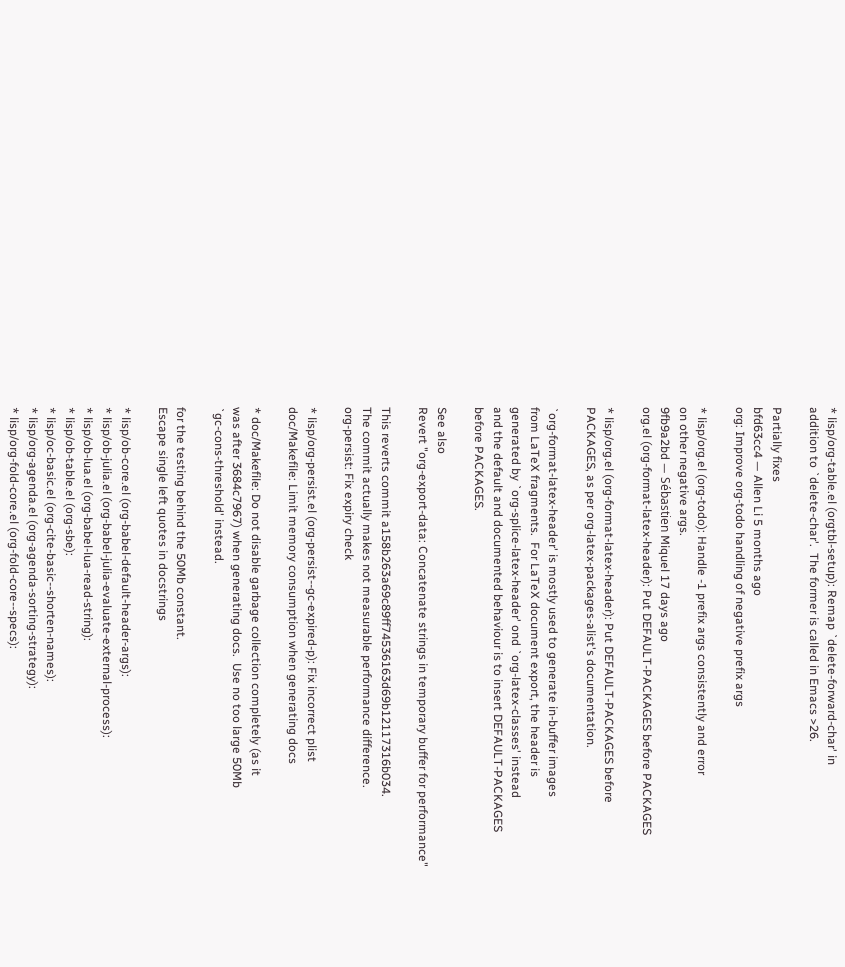* lisp/org-table.el (orgtbl-setup): Remap `delete-forward-char' in
addition to `delete-char'.  The former is called in Emacs >26.

Partially fixes
bfd63cc4 — Allen Li 5 months ago
org: Improve org-todo handling of negative prefix args

* lisp/org.el (org-todo): Handle -1 prefix args consistently and error
on other negative args.
9fb9a2bd — Sébastien Miquel 17 days ago
org.el (org-format-latex-header): Put DEFAULT-PACKAGES before PACKAGES

* lisp/org.el (org-format-latex-header): Put DEFAULT-PACKAGES before
PACKAGES, as per org-latex-packages-alist's documentation.

`org-format-latex-header' is mostly used to generate in-buffer images
from LaTeX fragments.  For LaTeX document export, the header is
generated by `org-splice-latex-header' ond `org-latex-classes' instead
and the default and documented behaviour is to insert DEFAULT-PACKAGES
before PACKAGES.

See also
Revert "org-export-data: Concatenate strings in temporary buffer for performance"

This reverts commit a158b263a69c89ff74536163d69b12117316b034.
The commit actually makes not measurable performance difference.
org-persist: Fix expiry check

* lisp/org-persist.el (org-persist--gc-expired-p): Fix incorrect plist
doc/Makefile: Limit memory consumption when generating docs

* doc/Makefile: Do not disable garbage collection completely (as it
was after 3684c7967) when generating docs.  Use no too large 50Mb
`gc-cons-threshold' instead.

for the testing behind the 50Mb constant.
Escape single left quotes in docstrings

* lisp/ob-core.el (org-babel-default-header-args):
* lisp/ob-julia.el (org-babel-julia-evaluate-external-process):
* lisp/ob-lua.el (org-babel-lua-read-string):
* lisp/ob-table.el (org-sbe):
* lisp/oc-basic.el (org-cite-basic--shorten-names):
* lisp/org-agenda.el (org-agenda-sorting-strategy):
* lisp/org-fold-core.el (org-fold-core--specs):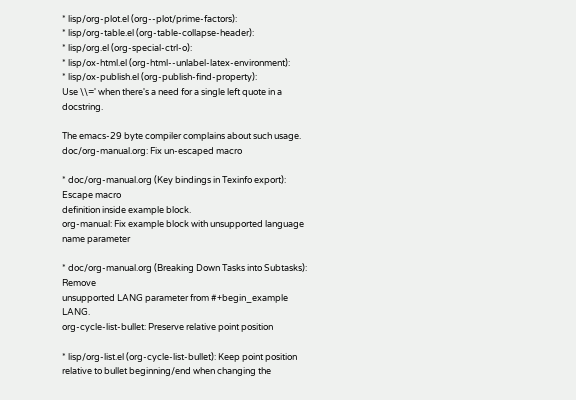* lisp/org-plot.el (org--plot/prime-factors):
* lisp/org-table.el (org-table-collapse-header):
* lisp/org.el (org-special-ctrl-o):
* lisp/ox-html.el (org-html--unlabel-latex-environment):
* lisp/ox-publish.el (org-publish-find-property):
Use \\=' when there's a need for a single left quote in a docstring.

The emacs-29 byte compiler complains about such usage.
doc/org-manual.org: Fix un-escaped macro

* doc/org-manual.org (Key bindings in Texinfo export): Escape macro
definition inside example block.
org-manual: Fix example block with unsupported language name parameter

* doc/org-manual.org (Breaking Down Tasks into Subtasks): Remove
unsupported LANG parameter from #+begin_example LANG.
org-cycle-list-bullet: Preserve relative point position

* lisp/org-list.el (org-cycle-list-bullet): Keep point position
relative to bullet beginning/end when changing the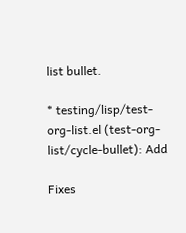list bullet.

* testing/lisp/test-org-list.el (test-org-list/cycle-bullet): Add

Fixes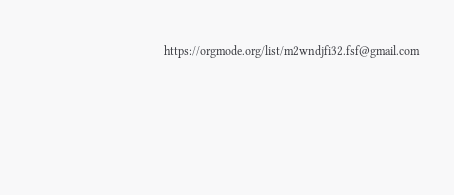https://orgmode.org/list/m2wndjfi32.fsf@gmail.com